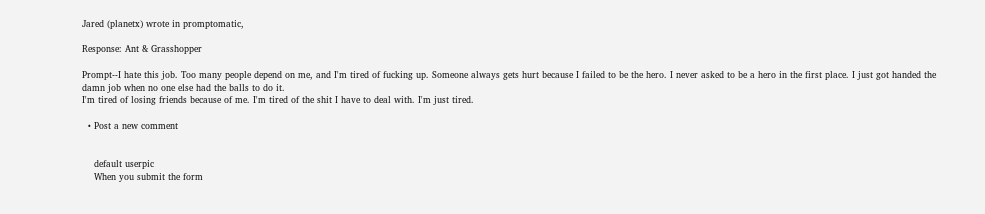Jared (planetx) wrote in promptomatic,

Response: Ant & Grasshopper

Prompt--I hate this job. Too many people depend on me, and I'm tired of fucking up. Someone always gets hurt because I failed to be the hero. I never asked to be a hero in the first place. I just got handed the damn job when no one else had the balls to do it.
I'm tired of losing friends because of me. I'm tired of the shit I have to deal with. I'm just tired.

  • Post a new comment


    default userpic
    When you submit the form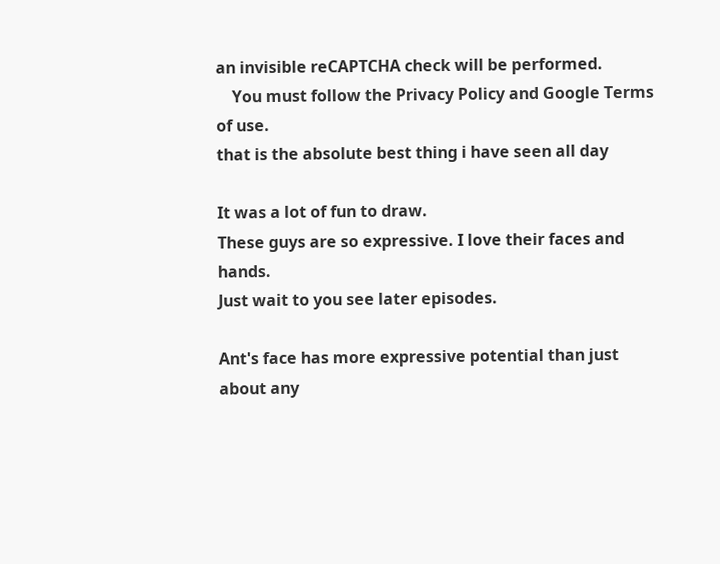an invisible reCAPTCHA check will be performed.
    You must follow the Privacy Policy and Google Terms of use.
that is the absolute best thing i have seen all day

It was a lot of fun to draw.
These guys are so expressive. I love their faces and hands.
Just wait to you see later episodes.

Ant's face has more expressive potential than just about any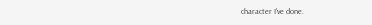character I've done.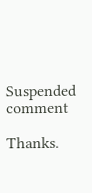Suspended comment

Thanks.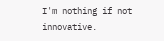I'm nothing if not innovative.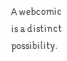A webcomic is a distinct possibility.